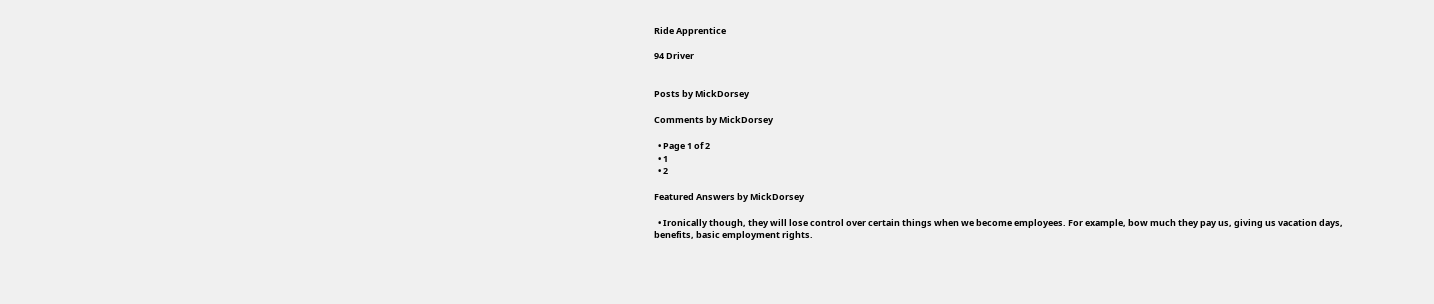Ride Apprentice

94 Driver


Posts by MickDorsey

Comments by MickDorsey

  • Page 1 of 2
  • 1
  • 2

Featured Answers by MickDorsey

  • Ironically though, they will lose control over certain things when we become employees. For example, bow much they pay us, giving us vacation days, benefits, basic employment rights.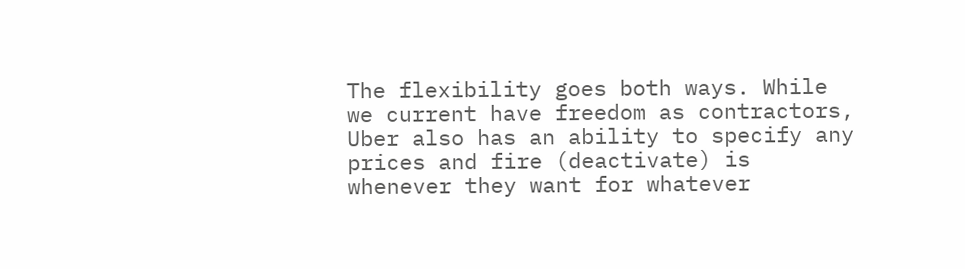The flexibility goes both ways. While we current have freedom as contractors, Uber also has an ability to specify any prices and fire (deactivate) is whenever they want for whatever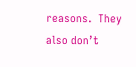reasons.  They also don’t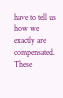have to tell us how we exactly are compensated. These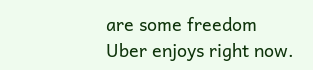are some freedom Uber enjoys right now.